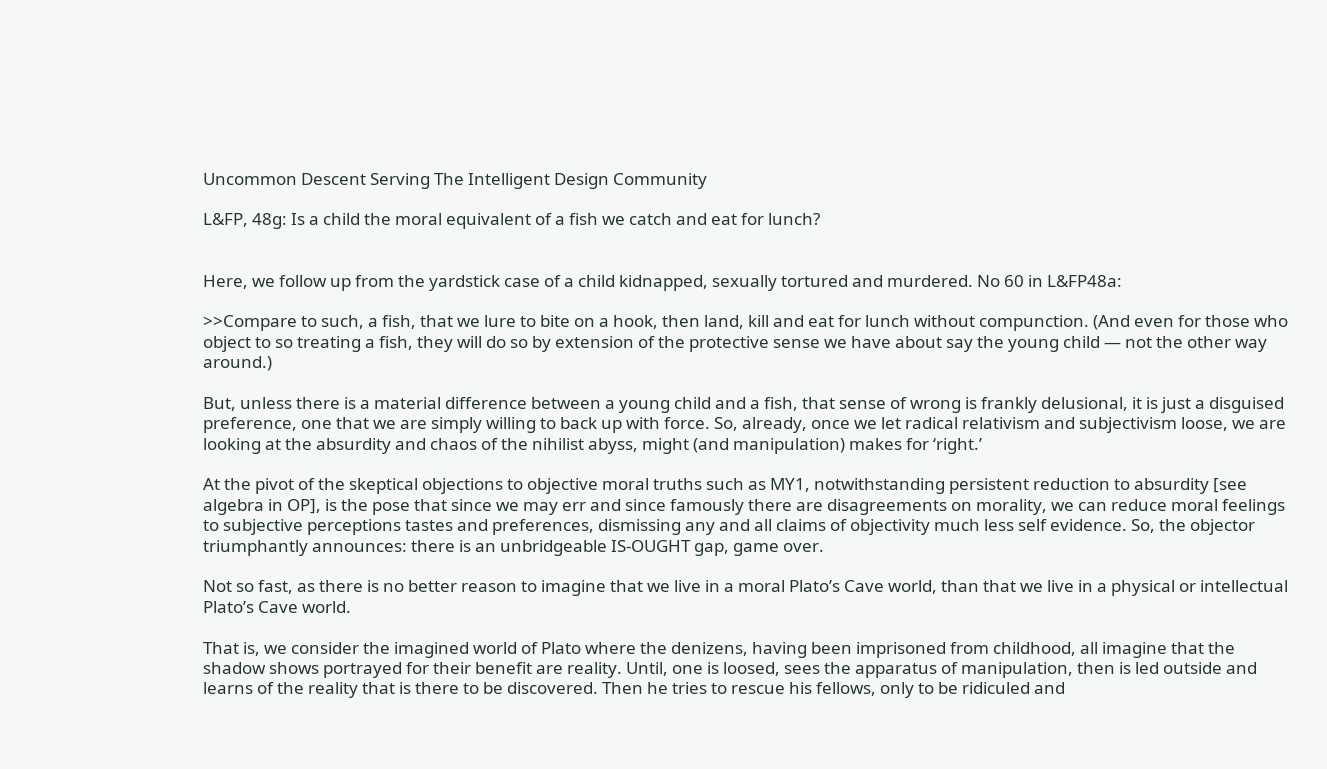Uncommon Descent Serving The Intelligent Design Community

L&FP, 48g: Is a child the moral equivalent of a fish we catch and eat for lunch?


Here, we follow up from the yardstick case of a child kidnapped, sexually tortured and murdered. No 60 in L&FP48a:

>>Compare to such, a fish, that we lure to bite on a hook, then land, kill and eat for lunch without compunction. (And even for those who object to so treating a fish, they will do so by extension of the protective sense we have about say the young child — not the other way around.)

But, unless there is a material difference between a young child and a fish, that sense of wrong is frankly delusional, it is just a disguised preference, one that we are simply willing to back up with force. So, already, once we let radical relativism and subjectivism loose, we are looking at the absurdity and chaos of the nihilist abyss, might (and manipulation) makes for ‘right.’

At the pivot of the skeptical objections to objective moral truths such as MY1, notwithstanding persistent reduction to absurdity [see algebra in OP], is the pose that since we may err and since famously there are disagreements on morality, we can reduce moral feelings to subjective perceptions tastes and preferences, dismissing any and all claims of objectivity much less self evidence. So, the objector triumphantly announces: there is an unbridgeable IS-OUGHT gap, game over.

Not so fast, as there is no better reason to imagine that we live in a moral Plato’s Cave world, than that we live in a physical or intellectual Plato’s Cave world.

That is, we consider the imagined world of Plato where the denizens, having been imprisoned from childhood, all imagine that the shadow shows portrayed for their benefit are reality. Until, one is loosed, sees the apparatus of manipulation, then is led outside and learns of the reality that is there to be discovered. Then he tries to rescue his fellows, only to be ridiculed and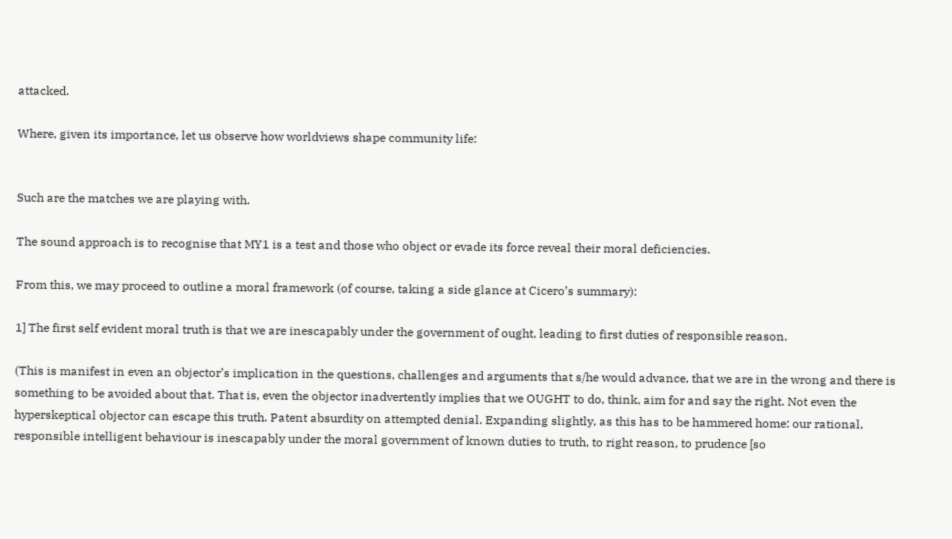attacked.

Where, given its importance, let us observe how worldviews shape community life:


Such are the matches we are playing with.

The sound approach is to recognise that MY1 is a test and those who object or evade its force reveal their moral deficiencies.

From this, we may proceed to outline a moral framework (of course, taking a side glance at Cicero’s summary):

1] The first self evident moral truth is that we are inescapably under the government of ought, leading to first duties of responsible reason.

(This is manifest in even an objector’s implication in the questions, challenges and arguments that s/he would advance, that we are in the wrong and there is something to be avoided about that. That is, even the objector inadvertently implies that we OUGHT to do, think, aim for and say the right. Not even the hyperskeptical objector can escape this truth. Patent absurdity on attempted denial. Expanding slightly, as this has to be hammered home: our rational, responsible intelligent behaviour is inescapably under the moral government of known duties to truth, to right reason, to prudence [so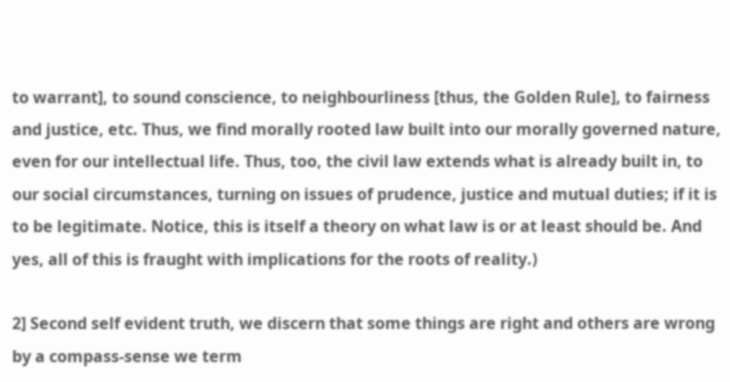to warrant], to sound conscience, to neighbourliness [thus, the Golden Rule], to fairness and justice, etc. Thus, we find morally rooted law built into our morally governed nature, even for our intellectual life. Thus, too, the civil law extends what is already built in, to our social circumstances, turning on issues of prudence, justice and mutual duties; if it is to be legitimate. Notice, this is itself a theory on what law is or at least should be. And yes, all of this is fraught with implications for the roots of reality.)

2] Second self evident truth, we discern that some things are right and others are wrong by a compass-sense we term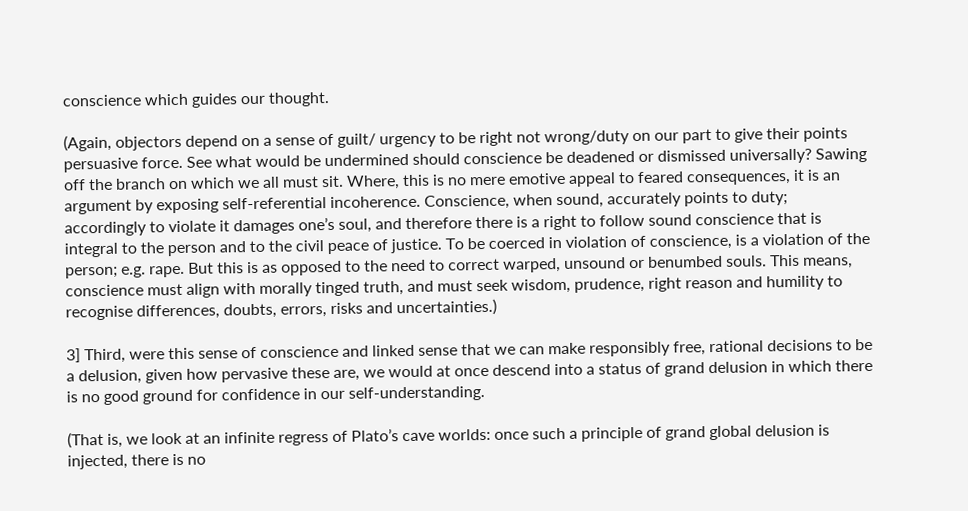conscience which guides our thought.

(Again, objectors depend on a sense of guilt/ urgency to be right not wrong/duty on our part to give their points persuasive force. See what would be undermined should conscience be deadened or dismissed universally? Sawing off the branch on which we all must sit. Where, this is no mere emotive appeal to feared consequences, it is an argument by exposing self-referential incoherence. Conscience, when sound, accurately points to duty; accordingly to violate it damages one’s soul, and therefore there is a right to follow sound conscience that is integral to the person and to the civil peace of justice. To be coerced in violation of conscience, is a violation of the person; e.g. rape. But this is as opposed to the need to correct warped, unsound or benumbed souls. This means, conscience must align with morally tinged truth, and must seek wisdom, prudence, right reason and humility to recognise differences, doubts, errors, risks and uncertainties.)

3] Third, were this sense of conscience and linked sense that we can make responsibly free, rational decisions to be a delusion, given how pervasive these are, we would at once descend into a status of grand delusion in which there is no good ground for confidence in our self-understanding.

(That is, we look at an infinite regress of Plato’s cave worlds: once such a principle of grand global delusion is injected, there is no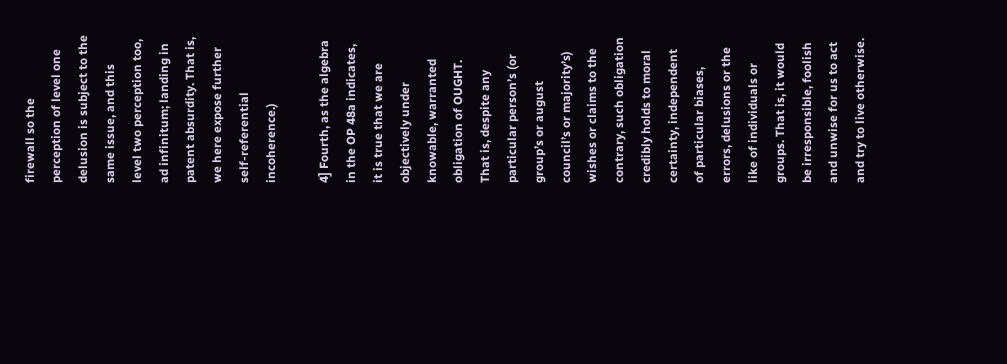firewall so the perception of level one delusion is subject to the same issue, and this level two perception too, ad infinitum; landing in patent absurdity. That is, we here expose further self-referential incoherence.)

4] Fourth, as the algebra in the OP 48a indicates, it is true that we are objectively under knowable, warranted obligation of OUGHT. That is, despite any particular person’s (or group’s or august council’s or majority’s) wishes or claims to the contrary, such obligation credibly holds to moral certainty, independent of particular biases, errors, delusions or the like of individuals or groups. That is, it would be irresponsible, foolish and unwise for us to act and try to live otherwise.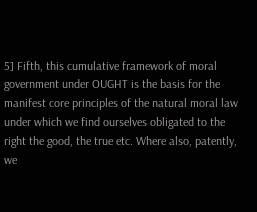5] Fifth, this cumulative framework of moral government under OUGHT is the basis for the manifest core principles of the natural moral law under which we find ourselves obligated to the right the good, the true etc. Where also, patently, we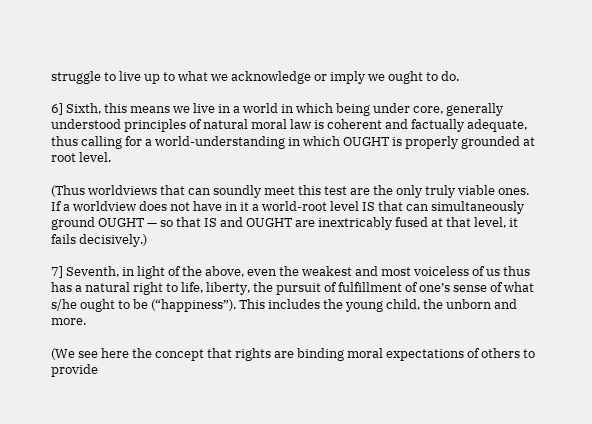struggle to live up to what we acknowledge or imply we ought to do.

6] Sixth, this means we live in a world in which being under core, generally understood principles of natural moral law is coherent and factually adequate, thus calling for a world-understanding in which OUGHT is properly grounded at root level.

(Thus worldviews that can soundly meet this test are the only truly viable ones. If a worldview does not have in it a world-root level IS that can simultaneously ground OUGHT — so that IS and OUGHT are inextricably fused at that level, it fails decisively.)

7] Seventh, in light of the above, even the weakest and most voiceless of us thus has a natural right to life, liberty, the pursuit of fulfillment of one’s sense of what s/he ought to be (“happiness”). This includes the young child, the unborn and more.

(We see here the concept that rights are binding moral expectations of others to provide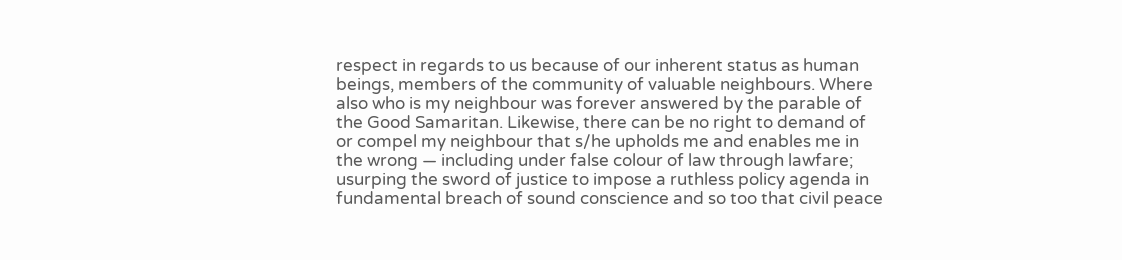respect in regards to us because of our inherent status as human beings, members of the community of valuable neighbours. Where also who is my neighbour was forever answered by the parable of the Good Samaritan. Likewise, there can be no right to demand of or compel my neighbour that s/he upholds me and enables me in the wrong — including under false colour of law through lawfare; usurping the sword of justice to impose a ruthless policy agenda in fundamental breach of sound conscience and so too that civil peace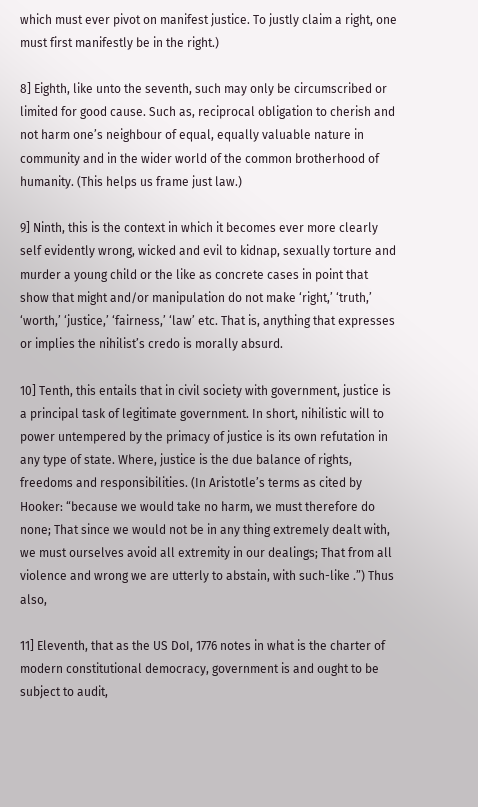which must ever pivot on manifest justice. To justly claim a right, one must first manifestly be in the right.)

8] Eighth, like unto the seventh, such may only be circumscribed or limited for good cause. Such as, reciprocal obligation to cherish and not harm one’s neighbour of equal, equally valuable nature in community and in the wider world of the common brotherhood of humanity. (This helps us frame just law.)

9] Ninth, this is the context in which it becomes ever more clearly self evidently wrong, wicked and evil to kidnap, sexually torture and murder a young child or the like as concrete cases in point that show that might and/or manipulation do not make ‘right,’ ‘truth,’ ‘worth,’ ‘justice,’ ‘fairness,’ ‘law’ etc. That is, anything that expresses or implies the nihilist’s credo is morally absurd.

10] Tenth, this entails that in civil society with government, justice is a principal task of legitimate government. In short, nihilistic will to power untempered by the primacy of justice is its own refutation in any type of state. Where, justice is the due balance of rights, freedoms and responsibilities. (In Aristotle’s terms as cited by Hooker: “because we would take no harm, we must therefore do none; That since we would not be in any thing extremely dealt with, we must ourselves avoid all extremity in our dealings; That from all violence and wrong we are utterly to abstain, with such-like .”) Thus also,

11] Eleventh, that as the US DoI, 1776 notes in what is the charter of modern constitutional democracy, government is and ought to be subject to audit,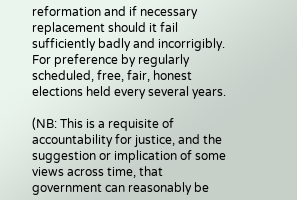reformation and if necessary replacement should it fail sufficiently badly and incorrigibly. For preference by regularly scheduled, free, fair, honest elections held every several years.

(NB: This is a requisite of accountability for justice, and the suggestion or implication of some views across time, that government can reasonably be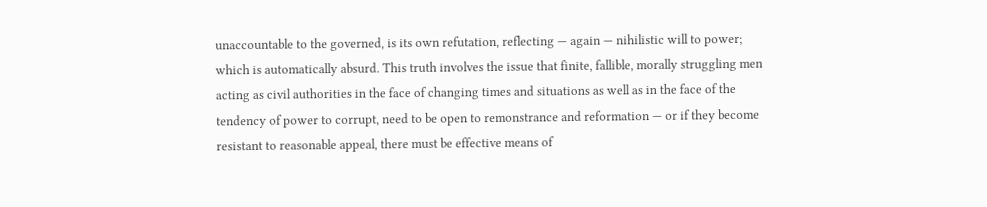unaccountable to the governed, is its own refutation, reflecting — again — nihilistic will to power; which is automatically absurd. This truth involves the issue that finite, fallible, morally struggling men acting as civil authorities in the face of changing times and situations as well as in the face of the tendency of power to corrupt, need to be open to remonstrance and reformation — or if they become resistant to reasonable appeal, there must be effective means of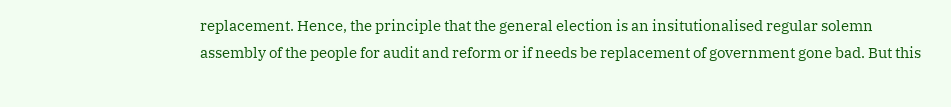replacement. Hence, the principle that the general election is an insitutionalised regular solemn assembly of the people for audit and reform or if needs be replacement of government gone bad. But this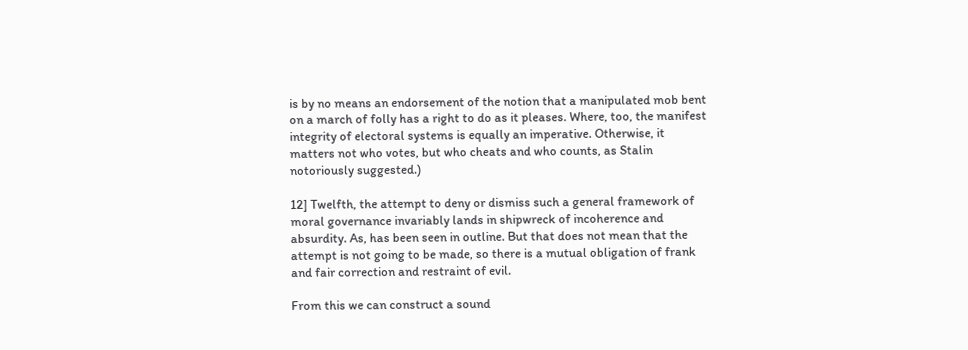is by no means an endorsement of the notion that a manipulated mob bent on a march of folly has a right to do as it pleases. Where, too, the manifest integrity of electoral systems is equally an imperative. Otherwise, it matters not who votes, but who cheats and who counts, as Stalin notoriously suggested.)

12] Twelfth, the attempt to deny or dismiss such a general framework of moral governance invariably lands in shipwreck of incoherence and absurdity. As, has been seen in outline. But that does not mean that the attempt is not going to be made, so there is a mutual obligation of frank and fair correction and restraint of evil.

From this we can construct a sound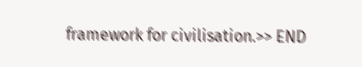framework for civilisation.>> END